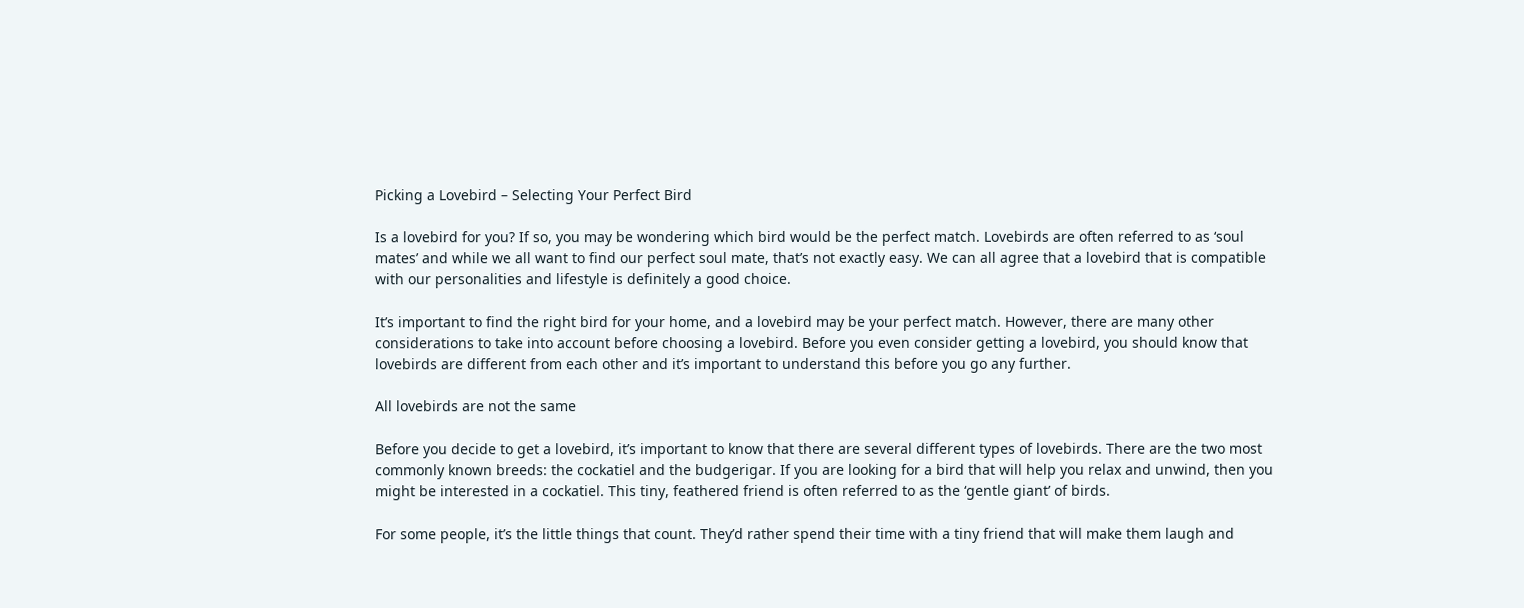Picking a Lovebird – Selecting Your Perfect Bird

Is a lovebird for you? If so, you may be wondering which bird would be the perfect match. Lovebirds are often referred to as ‘soul mates’ and while we all want to find our perfect soul mate, that’s not exactly easy. We can all agree that a lovebird that is compatible with our personalities and lifestyle is definitely a good choice.

It’s important to find the right bird for your home, and a lovebird may be your perfect match. However, there are many other considerations to take into account before choosing a lovebird. Before you even consider getting a lovebird, you should know that lovebirds are different from each other and it’s important to understand this before you go any further.

All lovebirds are not the same

Before you decide to get a lovebird, it’s important to know that there are several different types of lovebirds. There are the two most commonly known breeds: the cockatiel and the budgerigar. If you are looking for a bird that will help you relax and unwind, then you might be interested in a cockatiel. This tiny, feathered friend is often referred to as the ‘gentle giant’ of birds.

For some people, it’s the little things that count. They’d rather spend their time with a tiny friend that will make them laugh and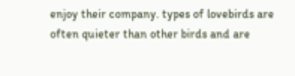enjoy their company. types of lovebirds are often quieter than other birds and are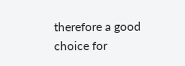therefore a good choice for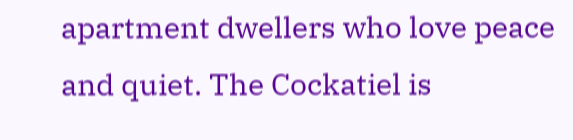apartment dwellers who love peace and quiet. The Cockatiel is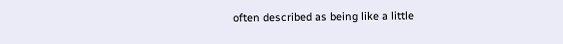often described as being like a little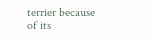terrier because of its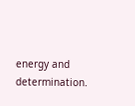energy and determination.